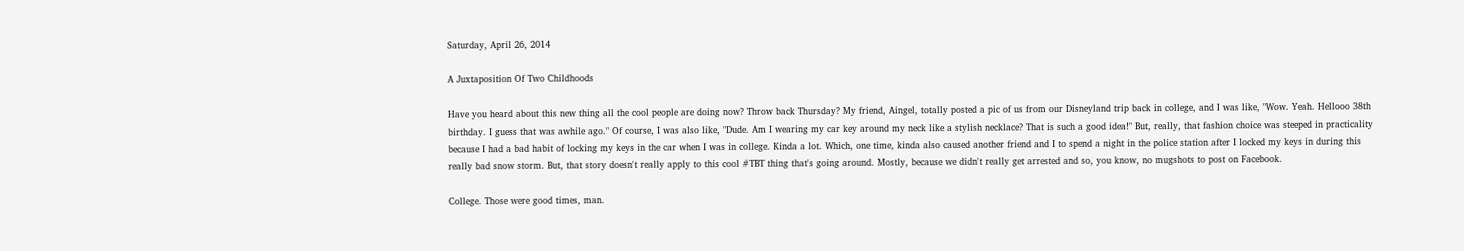Saturday, April 26, 2014

A Juxtaposition Of Two Childhoods

Have you heard about this new thing all the cool people are doing now? Throw back Thursday? My friend, Aingel, totally posted a pic of us from our Disneyland trip back in college, and I was like, "Wow. Yeah. Hellooo 38th birthday. I guess that was awhile ago." Of course, I was also like, "Dude. Am I wearing my car key around my neck like a stylish necklace? That is such a good idea!" But, really, that fashion choice was steeped in practicality because I had a bad habit of locking my keys in the car when I was in college. Kinda a lot. Which, one time, kinda also caused another friend and I to spend a night in the police station after I locked my keys in during this really bad snow storm. But, that story doesn't really apply to this cool #TBT thing that's going around. Mostly, because we didn't really get arrested and so, you know, no mugshots to post on Facebook.

College. Those were good times, man.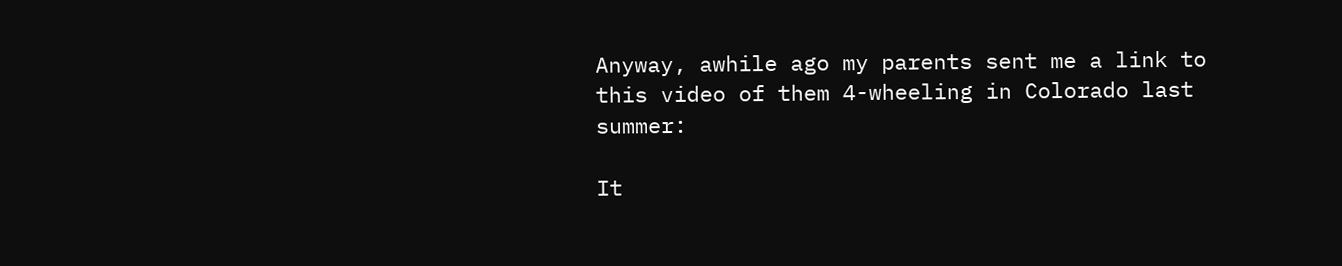Anyway, awhile ago my parents sent me a link to this video of them 4-wheeling in Colorado last summer:

It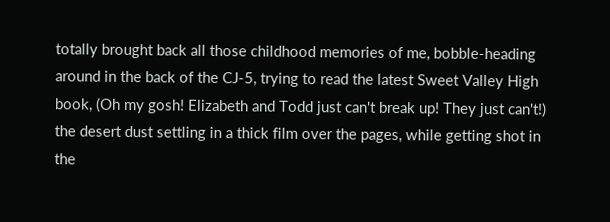totally brought back all those childhood memories of me, bobble-heading around in the back of the CJ-5, trying to read the latest Sweet Valley High book, (Oh my gosh! Elizabeth and Todd just can't break up! They just can't!) the desert dust settling in a thick film over the pages, while getting shot in the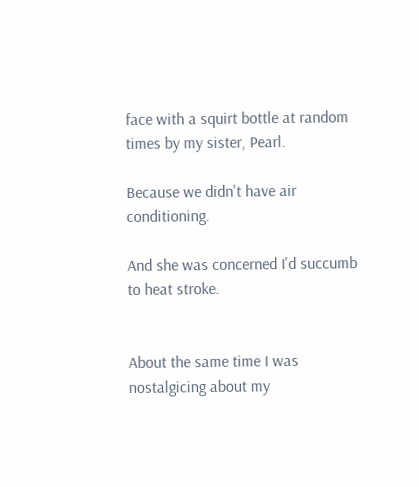face with a squirt bottle at random times by my sister, Pearl.

Because we didn't have air conditioning.

And she was concerned I'd succumb to heat stroke.


About the same time I was nostalgicing about my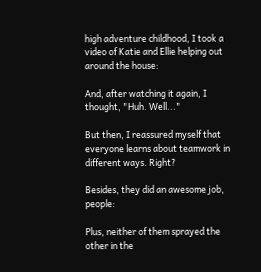high adventure childhood, I took a video of Katie and Ellie helping out around the house:

And, after watching it again, I thought, "Huh. Well..."

But then, I reassured myself that everyone learns about teamwork in different ways. Right?

Besides, they did an awesome job, people:

Plus, neither of them sprayed the other in the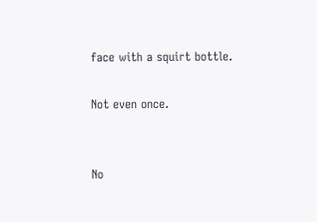face with a squirt bottle.

Not even once.


No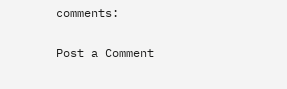comments:

Post a Comment